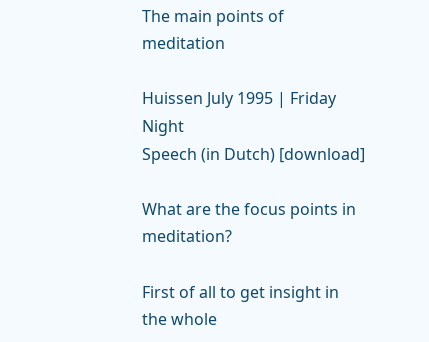The main points of meditation

Huissen July 1995 | Friday Night
Speech (in Dutch) [download]

What are the focus points in meditation?

First of all to get insight in the whole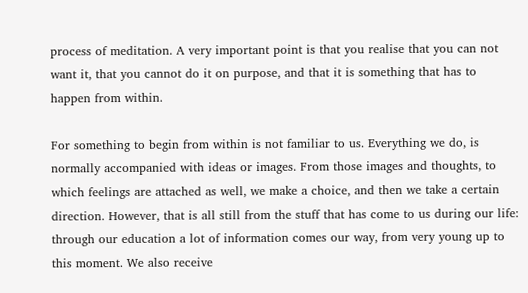process of meditation. A very important point is that you realise that you can not want it, that you cannot do it on purpose, and that it is something that has to happen from within.

For something to begin from within is not familiar to us. Everything we do, is normally accompanied with ideas or images. From those images and thoughts, to which feelings are attached as well, we make a choice, and then we take a certain direction. However, that is all still from the stuff that has come to us during our life: through our education a lot of information comes our way, from very young up to this moment. We also receive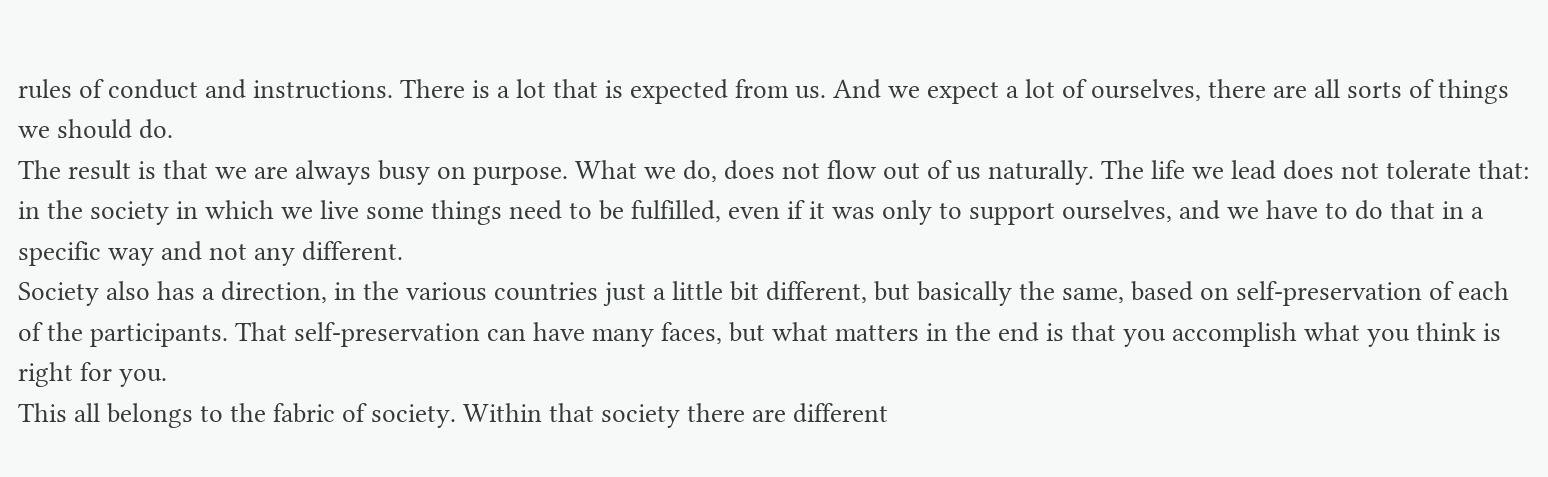rules of conduct and instructions. There is a lot that is expected from us. And we expect a lot of ourselves, there are all sorts of things we should do.
The result is that we are always busy on purpose. What we do, does not flow out of us naturally. The life we lead does not tolerate that: in the society in which we live some things need to be fulfilled, even if it was only to support ourselves, and we have to do that in a specific way and not any different.
Society also has a direction, in the various countries just a little bit different, but basically the same, based on self-preservation of each of the participants. That self-preservation can have many faces, but what matters in the end is that you accomplish what you think is right for you.
This all belongs to the fabric of society. Within that society there are different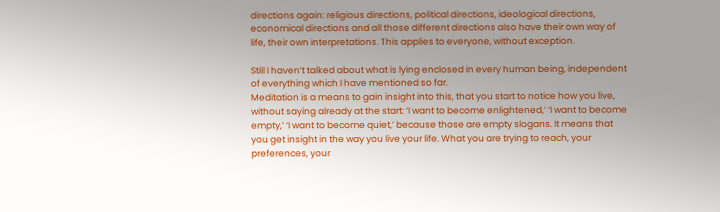directions again: religious directions, political directions, ideological directions, economical directions and all those different directions also have their own way of life, their own interpretations. This applies to everyone, without exception.

Still I haven’t talked about what is lying enclosed in every human being, independent of everything which I have mentioned so far.
Meditation is a means to gain insight into this, that you start to notice how you live, without saying already at the start: ‘I want to become enlightened,’ ‘I want to become empty,’ ‘I want to become quiet,’ because those are empty slogans. It means that you get insight in the way you live your life. What you are trying to reach, your preferences, your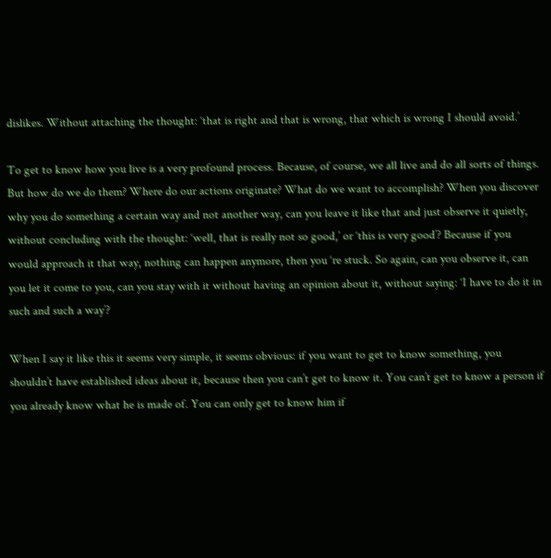dislikes. Without attaching the thought: ‘that is right and that is wrong, that which is wrong I should avoid.’

To get to know how you live is a very profound process. Because, of course, we all live and do all sorts of things. But how do we do them? Where do our actions originate? What do we want to accomplish? When you discover why you do something a certain way and not another way, can you leave it like that and just observe it quietly, without concluding with the thought: ‘well, that is really not so good,’ or ‘this is very good’? Because if you would approach it that way, nothing can happen anymore, then you ‘re stuck. So again, can you observe it, can you let it come to you, can you stay with it without having an opinion about it, without saying: ‘I have to do it in such and such a way’?

When I say it like this it seems very simple, it seems obvious: if you want to get to know something, you shouldn’t have established ideas about it, because then you can’t get to know it. You can’t get to know a person if you already know what he is made of. You can only get to know him if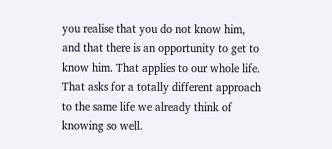you realise that you do not know him, and that there is an opportunity to get to know him. That applies to our whole life.
That asks for a totally different approach to the same life we already think of knowing so well.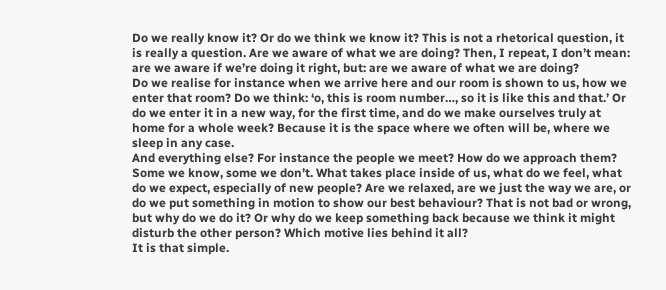Do we really know it? Or do we think we know it? This is not a rhetorical question, it is really a question. Are we aware of what we are doing? Then, I repeat, I don’t mean: are we aware if we’re doing it right, but: are we aware of what we are doing?
Do we realise for instance when we arrive here and our room is shown to us, how we enter that room? Do we think: ‘o, this is room number…, so it is like this and that.’ Or do we enter it in a new way, for the first time, and do we make ourselves truly at home for a whole week? Because it is the space where we often will be, where we sleep in any case.
And everything else? For instance the people we meet? How do we approach them? Some we know, some we don’t. What takes place inside of us, what do we feel, what do we expect, especially of new people? Are we relaxed, are we just the way we are, or do we put something in motion to show our best behaviour? That is not bad or wrong, but why do we do it? Or why do we keep something back because we think it might disturb the other person? Which motive lies behind it all?
It is that simple.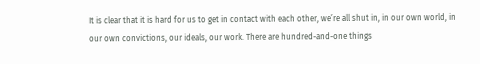It is clear that it is hard for us to get in contact with each other, we’re all shut in, in our own world, in our own convictions, our ideals, our work. There are hundred-and-one things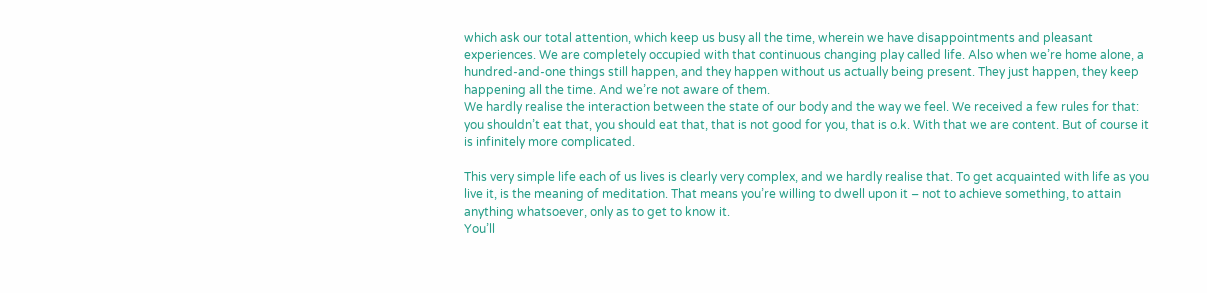which ask our total attention, which keep us busy all the time, wherein we have disappointments and pleasant experiences. We are completely occupied with that continuous changing play called life. Also when we’re home alone, a hundred-and-one things still happen, and they happen without us actually being present. They just happen, they keep happening all the time. And we’re not aware of them.
We hardly realise the interaction between the state of our body and the way we feel. We received a few rules for that: you shouldn’t eat that, you should eat that, that is not good for you, that is o.k. With that we are content. But of course it is infinitely more complicated.

This very simple life each of us lives is clearly very complex, and we hardly realise that. To get acquainted with life as you live it, is the meaning of meditation. That means you’re willing to dwell upon it – not to achieve something, to attain anything whatsoever, only as to get to know it.
You’ll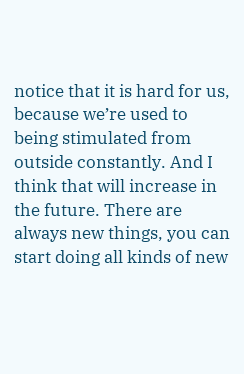notice that it is hard for us, because we’re used to being stimulated from outside constantly. And I think that will increase in the future. There are always new things, you can start doing all kinds of new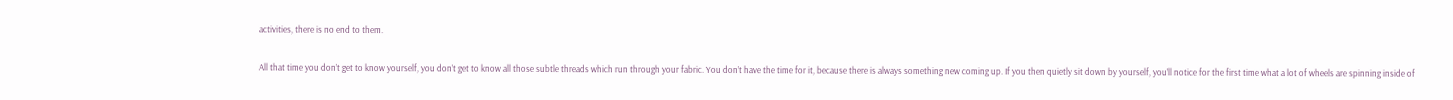activities, there is no end to them.

All that time you don’t get to know yourself, you don’t get to know all those subtle threads which run through your fabric. You don’t have the time for it, because there is always something new coming up. If you then quietly sit down by yourself, you’ll notice for the first time what a lot of wheels are spinning inside of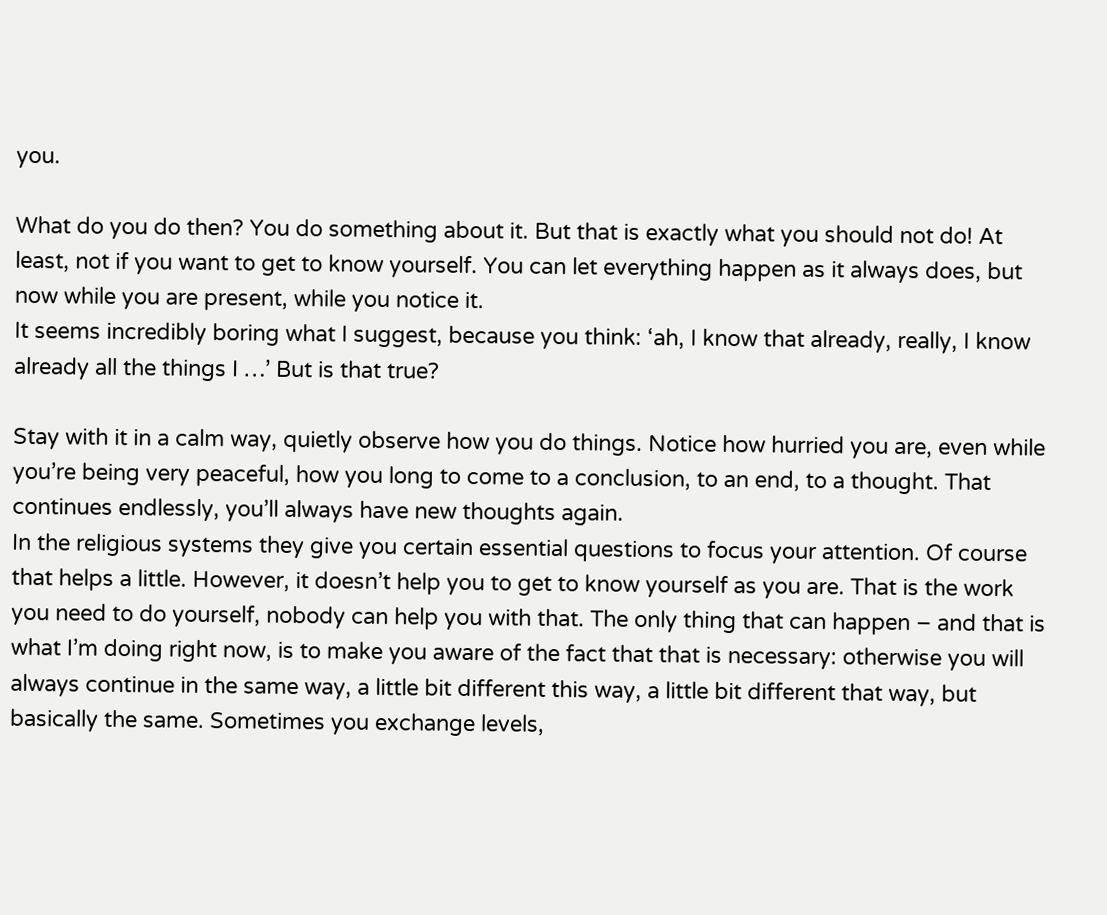you.

What do you do then? You do something about it. But that is exactly what you should not do! At least, not if you want to get to know yourself. You can let everything happen as it always does, but now while you are present, while you notice it.
It seems incredibly boring what I suggest, because you think: ‘ah, I know that already, really, I know already all the things I …’ But is that true?

Stay with it in a calm way, quietly observe how you do things. Notice how hurried you are, even while you’re being very peaceful, how you long to come to a conclusion, to an end, to a thought. That continues endlessly, you’ll always have new thoughts again.
In the religious systems they give you certain essential questions to focus your attention. Of course that helps a little. However, it doesn’t help you to get to know yourself as you are. That is the work you need to do yourself, nobody can help you with that. The only thing that can happen – and that is what I’m doing right now, is to make you aware of the fact that that is necessary: otherwise you will always continue in the same way, a little bit different this way, a little bit different that way, but basically the same. Sometimes you exchange levels,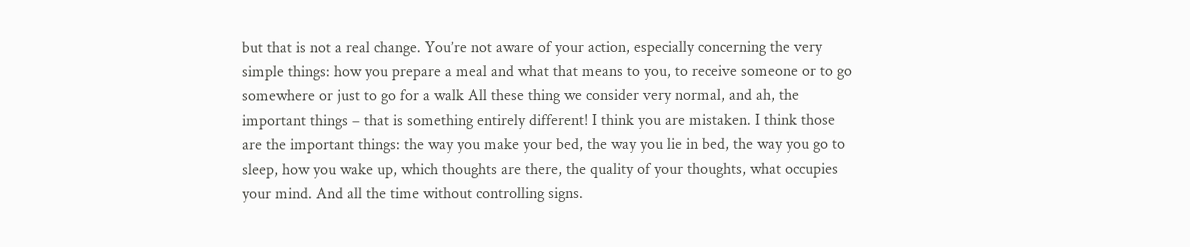but that is not a real change. You’re not aware of your action, especially concerning the very simple things: how you prepare a meal and what that means to you, to receive someone or to go somewhere or just to go for a walk All these thing we consider very normal, and ah, the important things – that is something entirely different! I think you are mistaken. I think those are the important things: the way you make your bed, the way you lie in bed, the way you go to sleep, how you wake up, which thoughts are there, the quality of your thoughts, what occupies your mind. And all the time without controlling signs.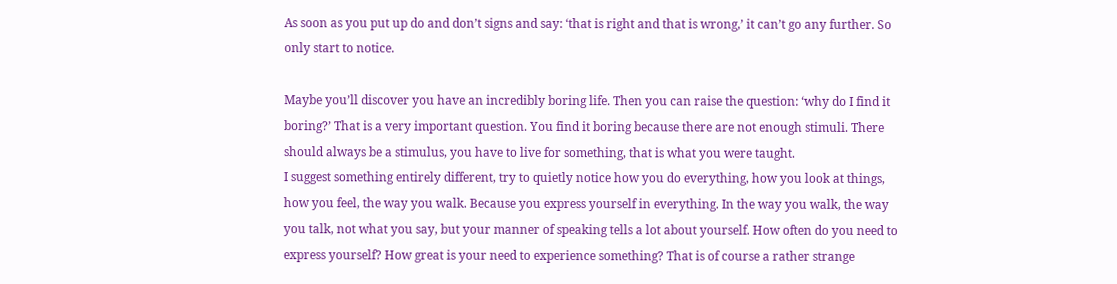As soon as you put up do and don’t signs and say: ‘that is right and that is wrong,’ it can’t go any further. So only start to notice.

Maybe you’ll discover you have an incredibly boring life. Then you can raise the question: ‘why do I find it boring?’ That is a very important question. You find it boring because there are not enough stimuli. There should always be a stimulus, you have to live for something, that is what you were taught.
I suggest something entirely different, try to quietly notice how you do everything, how you look at things, how you feel, the way you walk. Because you express yourself in everything. In the way you walk, the way you talk, not what you say, but your manner of speaking tells a lot about yourself. How often do you need to express yourself? How great is your need to experience something? That is of course a rather strange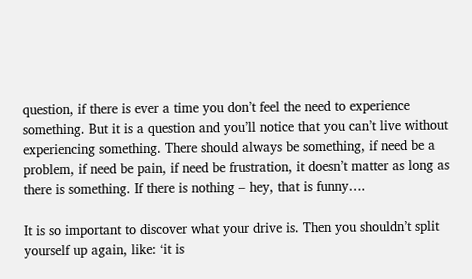question, if there is ever a time you don’t feel the need to experience something. But it is a question and you’ll notice that you can’t live without experiencing something. There should always be something, if need be a problem, if need be pain, if need be frustration, it doesn’t matter as long as there is something. If there is nothing – hey, that is funny….

It is so important to discover what your drive is. Then you shouldn’t split yourself up again, like: ‘it is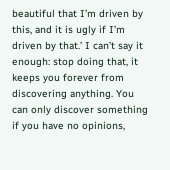beautiful that I’m driven by this, and it is ugly if I’m driven by that.’ I can’t say it enough: stop doing that, it keeps you forever from discovering anything. You can only discover something if you have no opinions,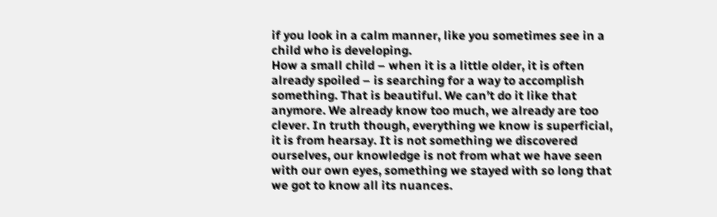if you look in a calm manner, like you sometimes see in a child who is developing.
How a small child – when it is a little older, it is often already spoiled – is searching for a way to accomplish something. That is beautiful. We can’t do it like that anymore. We already know too much, we already are too clever. In truth though, everything we know is superficial, it is from hearsay. It is not something we discovered ourselves, our knowledge is not from what we have seen with our own eyes, something we stayed with so long that we got to know all its nuances.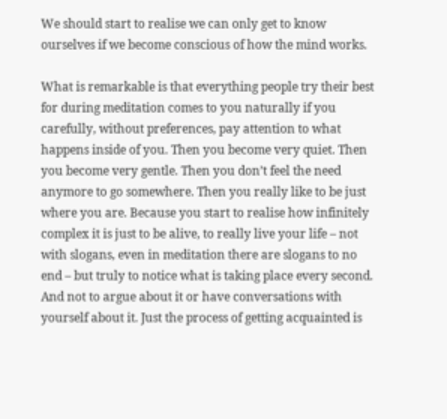We should start to realise we can only get to know ourselves if we become conscious of how the mind works.

What is remarkable is that everything people try their best for during meditation comes to you naturally if you carefully, without preferences, pay attention to what happens inside of you. Then you become very quiet. Then you become very gentle. Then you don’t feel the need anymore to go somewhere. Then you really like to be just where you are. Because you start to realise how infinitely complex it is just to be alive, to really live your life – not with slogans, even in meditation there are slogans to no end – but truly to notice what is taking place every second. And not to argue about it or have conversations with yourself about it. Just the process of getting acquainted is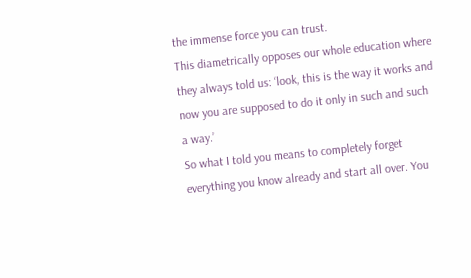the immense force you can trust.
This diametrically opposes our whole education where they always told us: ‘look, this is the way it works and now you are supposed to do it only in such and such a way.’
So what I told you means to completely forget everything you know already and start all over. You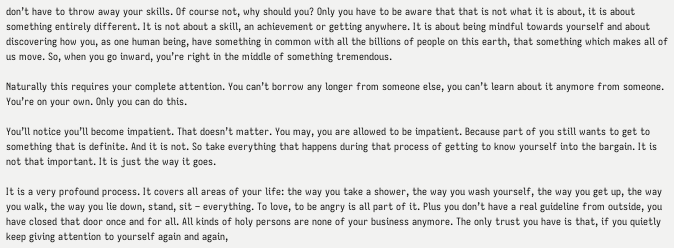don’t have to throw away your skills. Of course not, why should you? Only you have to be aware that that is not what it is about, it is about something entirely different. It is not about a skill, an achievement or getting anywhere. It is about being mindful towards yourself and about discovering how you, as one human being, have something in common with all the billions of people on this earth, that something which makes all of us move. So, when you go inward, you’re right in the middle of something tremendous.

Naturally this requires your complete attention. You can’t borrow any longer from someone else, you can’t learn about it anymore from someone. You’re on your own. Only you can do this.

You’ll notice you’ll become impatient. That doesn’t matter. You may, you are allowed to be impatient. Because part of you still wants to get to something that is definite. And it is not. So take everything that happens during that process of getting to know yourself into the bargain. It is not that important. It is just the way it goes.

It is a very profound process. It covers all areas of your life: the way you take a shower, the way you wash yourself, the way you get up, the way you walk, the way you lie down, stand, sit – everything. To love, to be angry is all part of it. Plus you don’t have a real guideline from outside, you have closed that door once and for all. All kinds of holy persons are none of your business anymore. The only trust you have is that, if you quietly keep giving attention to yourself again and again,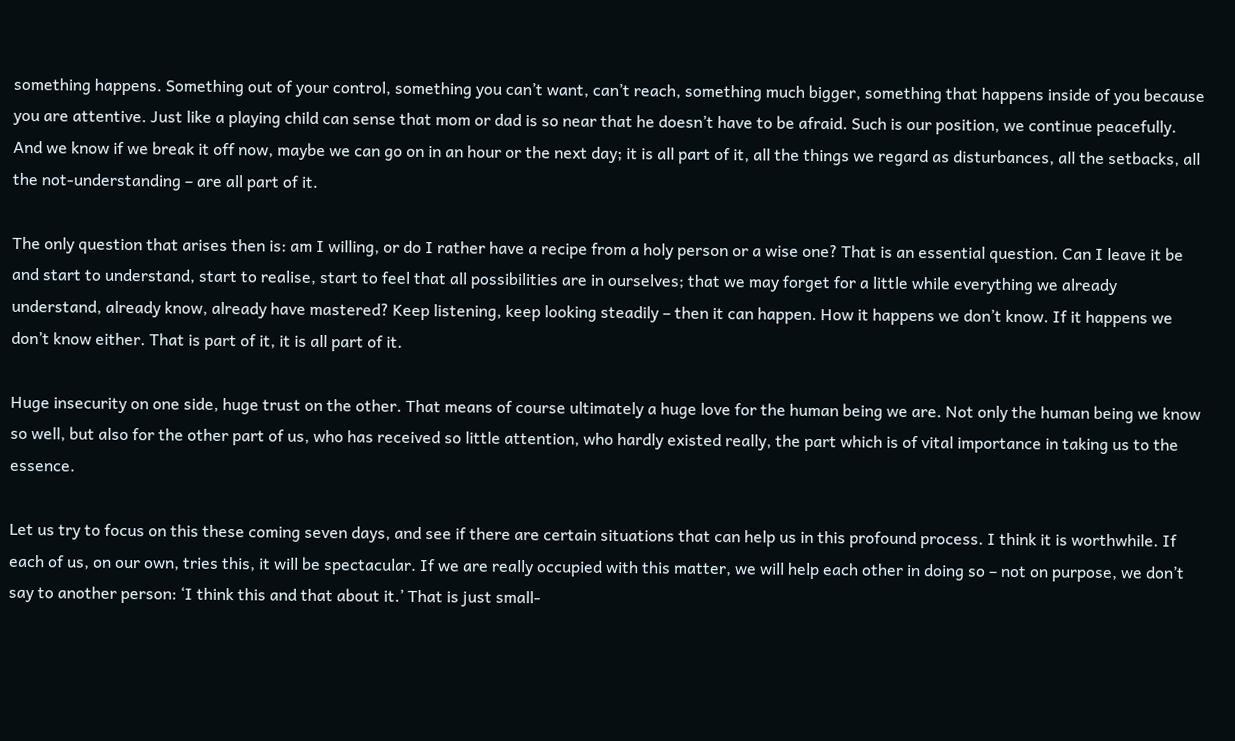something happens. Something out of your control, something you can’t want, can’t reach, something much bigger, something that happens inside of you because you are attentive. Just like a playing child can sense that mom or dad is so near that he doesn’t have to be afraid. Such is our position, we continue peacefully. And we know if we break it off now, maybe we can go on in an hour or the next day; it is all part of it, all the things we regard as disturbances, all the setbacks, all the not-understanding – are all part of it.

The only question that arises then is: am I willing, or do I rather have a recipe from a holy person or a wise one? That is an essential question. Can I leave it be and start to understand, start to realise, start to feel that all possibilities are in ourselves; that we may forget for a little while everything we already understand, already know, already have mastered? Keep listening, keep looking steadily – then it can happen. How it happens we don’t know. If it happens we don’t know either. That is part of it, it is all part of it.

Huge insecurity on one side, huge trust on the other. That means of course ultimately a huge love for the human being we are. Not only the human being we know so well, but also for the other part of us, who has received so little attention, who hardly existed really, the part which is of vital importance in taking us to the essence.

Let us try to focus on this these coming seven days, and see if there are certain situations that can help us in this profound process. I think it is worthwhile. If each of us, on our own, tries this, it will be spectacular. If we are really occupied with this matter, we will help each other in doing so – not on purpose, we don’t say to another person: ‘I think this and that about it.’ That is just small-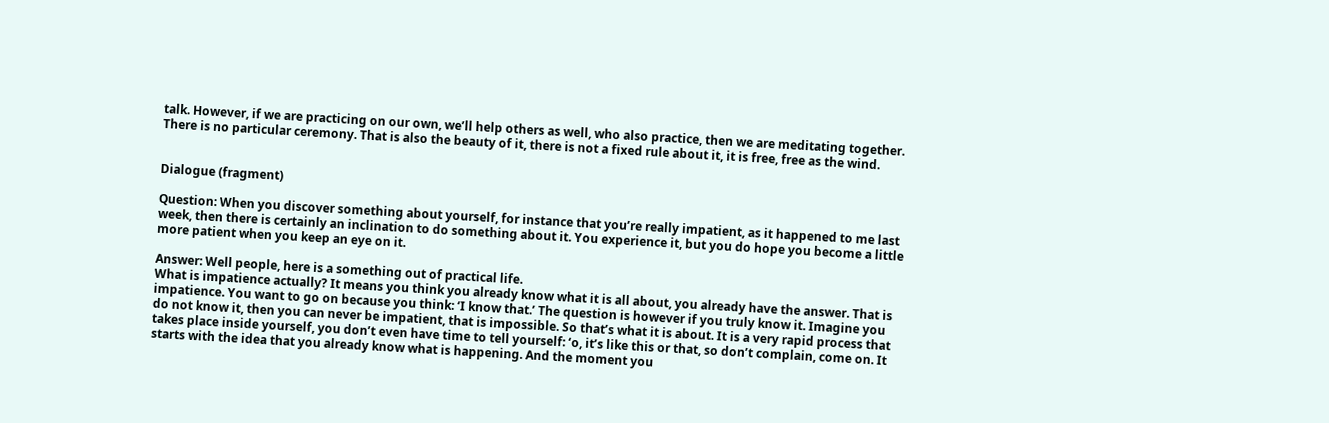talk. However, if we are practicing on our own, we’ll help others as well, who also practice, then we are meditating together.
There is no particular ceremony. That is also the beauty of it, there is not a fixed rule about it, it is free, free as the wind.


Dialogue (fragment)

Question: When you discover something about yourself, for instance that you’re really impatient, as it happened to me last week, then there is certainly an inclination to do something about it. You experience it, but you do hope you become a little more patient when you keep an eye on it.

Answer: Well people, here is a something out of practical life.
What is impatience actually? It means you think you already know what it is all about, you already have the answer. That is impatience. You want to go on because you think: ‘I know that.’ The question is however if you truly know it. Imagine you do not know it, then you can never be impatient, that is impossible. So that’s what it is about. It is a very rapid process that takes place inside yourself, you don’t even have time to tell yourself: ‘o, it’s like this or that, so don’t complain, come on. It starts with the idea that you already know what is happening. And the moment you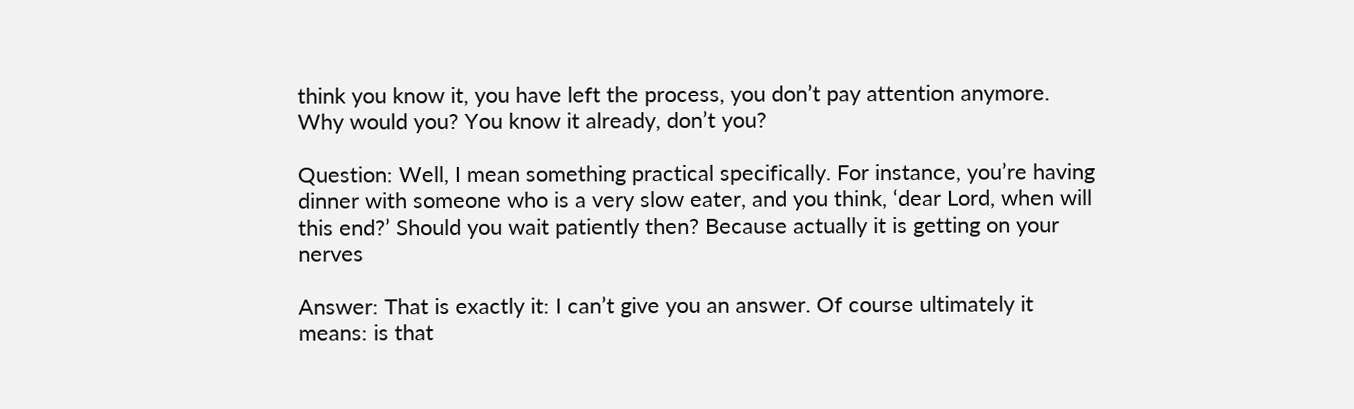think you know it, you have left the process, you don’t pay attention anymore. Why would you? You know it already, don’t you?

Question: Well, I mean something practical specifically. For instance, you’re having dinner with someone who is a very slow eater, and you think, ‘dear Lord, when will this end?’ Should you wait patiently then? Because actually it is getting on your nerves

Answer: That is exactly it: I can’t give you an answer. Of course ultimately it means: is that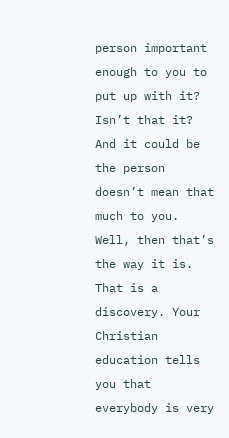person important enough to you to put up with it? Isn’t that it? And it could be the person doesn’t mean that much to you. Well, then that’s the way it is. That is a discovery. Your Christian education tells you that everybody is very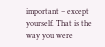important – except yourself. That is the way you were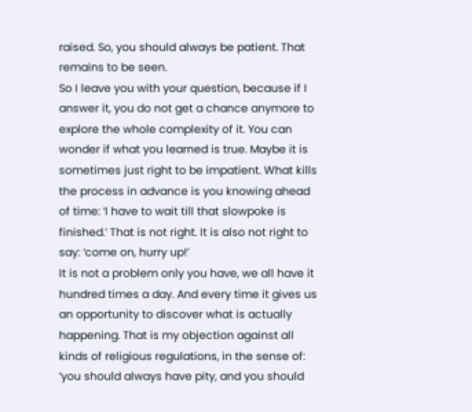raised. So, you should always be patient. That remains to be seen.
So I leave you with your question, because if I answer it, you do not get a chance anymore to explore the whole complexity of it. You can wonder if what you learned is true. Maybe it is sometimes just right to be impatient. What kills the process in advance is you knowing ahead of time: ‘I have to wait till that slowpoke is finished.’ That is not right. It is also not right to say: ‘come on, hurry up!’
It is not a problem only you have, we all have it hundred times a day. And every time it gives us an opportunity to discover what is actually happening. That is my objection against all kinds of religious regulations, in the sense of: ‘you should always have pity, and you should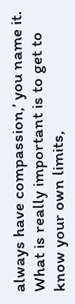always have compassion,’ you name it.
What is really important is to get to know your own limits,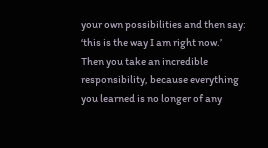your own possibilities and then say: ‘this is the way I am right now.’ Then you take an incredible responsibility, because everything you learned is no longer of any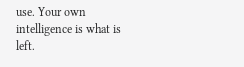use. Your own intelligence is what is left.